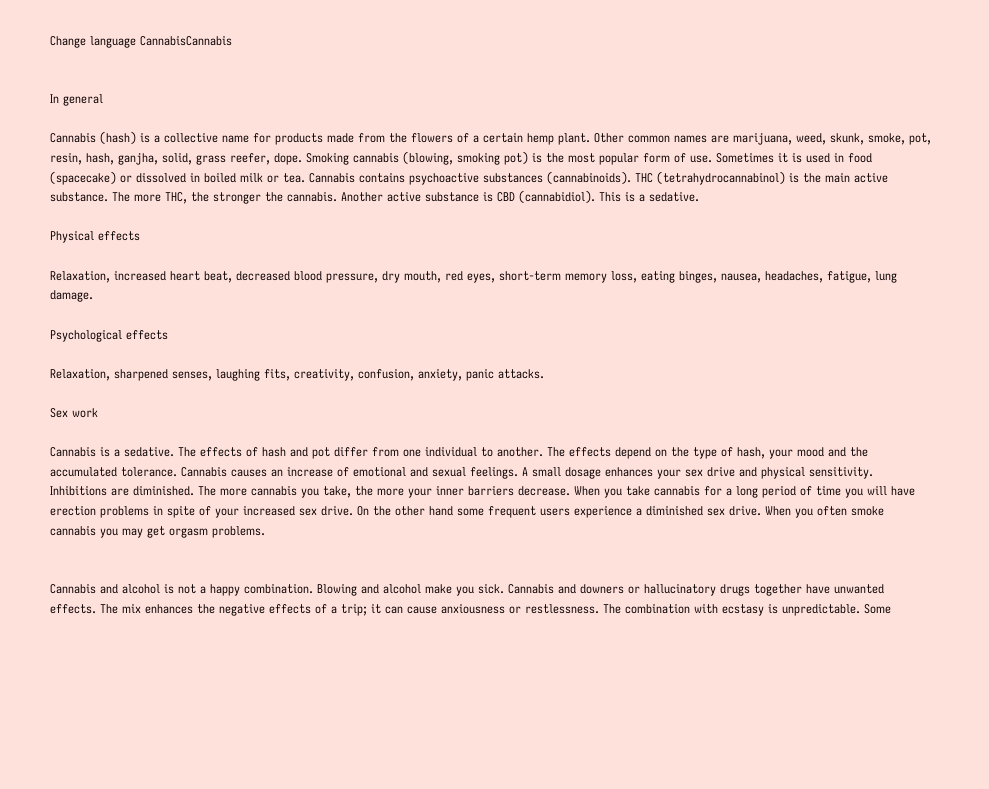Change language CannabisCannabis


In general

Cannabis (hash) is a collective name for products made from the flowers of a certain hemp plant. Other common names are marijuana, weed, skunk, smoke, pot, resin, hash, ganjha, solid, grass reefer, dope. Smoking cannabis (blowing, smoking pot) is the most popular form of use. Sometimes it is used in food (spacecake) or dissolved in boiled milk or tea. Cannabis contains psychoactive substances (cannabinoids). THC (tetrahydrocannabinol) is the main active substance. The more THC, the stronger the cannabis. Another active substance is CBD (cannabidiol). This is a sedative.

Physical effects

Relaxation, increased heart beat, decreased blood pressure, dry mouth, red eyes, short-term memory loss, eating binges, nausea, headaches, fatigue, lung damage.

Psychological effects

Relaxation, sharpened senses, laughing fits, creativity, confusion, anxiety, panic attacks.

Sex work

Cannabis is a sedative. The effects of hash and pot differ from one individual to another. The effects depend on the type of hash, your mood and the accumulated tolerance. Cannabis causes an increase of emotional and sexual feelings. A small dosage enhances your sex drive and physical sensitivity. Inhibitions are diminished. The more cannabis you take, the more your inner barriers decrease. When you take cannabis for a long period of time you will have erection problems in spite of your increased sex drive. On the other hand some frequent users experience a diminished sex drive. When you often smoke cannabis you may get orgasm problems.


Cannabis and alcohol is not a happy combination. Blowing and alcohol make you sick. Cannabis and downers or hallucinatory drugs together have unwanted effects. The mix enhances the negative effects of a trip; it can cause anxiousness or restlessness. The combination with ecstasy is unpredictable. Some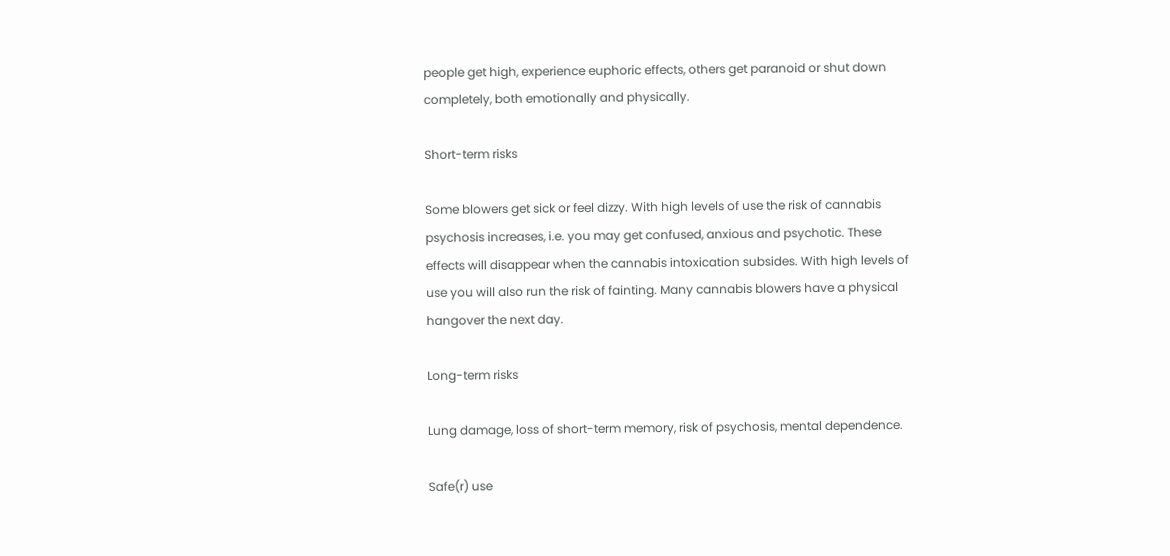people get high, experience euphoric effects, others get paranoid or shut down completely, both emotionally and physically.

Short-term risks

Some blowers get sick or feel dizzy. With high levels of use the risk of cannabis psychosis increases, i.e. you may get confused, anxious and psychotic. These effects will disappear when the cannabis intoxication subsides. With high levels of use you will also run the risk of fainting. Many cannabis blowers have a physical hangover the next day.

Long-term risks

Lung damage, loss of short-term memory, risk of psychosis, mental dependence.

Safe(r) use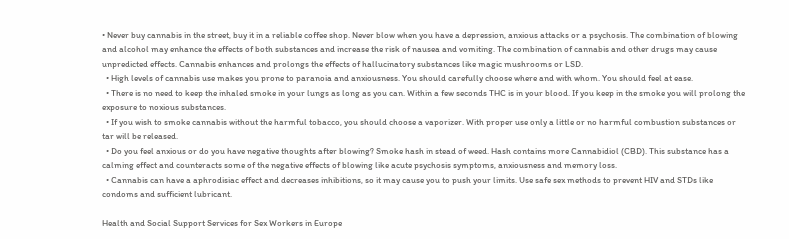• Never buy cannabis in the street, buy it in a reliable coffee shop. Never blow when you have a depression, anxious attacks or a psychosis. The combination of blowing and alcohol may enhance the effects of both substances and increase the risk of nausea and vomiting. The combination of cannabis and other drugs may cause unpredicted effects. Cannabis enhances and prolongs the effects of hallucinatory substances like magic mushrooms or LSD.
  • High levels of cannabis use makes you prone to paranoia and anxiousness. You should carefully choose where and with whom. You should feel at ease.
  • There is no need to keep the inhaled smoke in your lungs as long as you can. Within a few seconds THC is in your blood. If you keep in the smoke you will prolong the exposure to noxious substances.
  • If you wish to smoke cannabis without the harmful tobacco, you should choose a vaporizer. With proper use only a little or no harmful combustion substances or tar will be released.
  • Do you feel anxious or do you have negative thoughts after blowing? Smoke hash in stead of weed. Hash contains more Cannabidiol (CBD). This substance has a calming effect and counteracts some of the negative effects of blowing like acute psychosis symptoms, anxiousness and memory loss.
  • Cannabis can have a aphrodisiac effect and decreases inhibitions, so it may cause you to push your limits. Use safe sex methods to prevent HIV and STDs like condoms and sufficient lubricant.

Health and Social Support Services for Sex Workers in Europe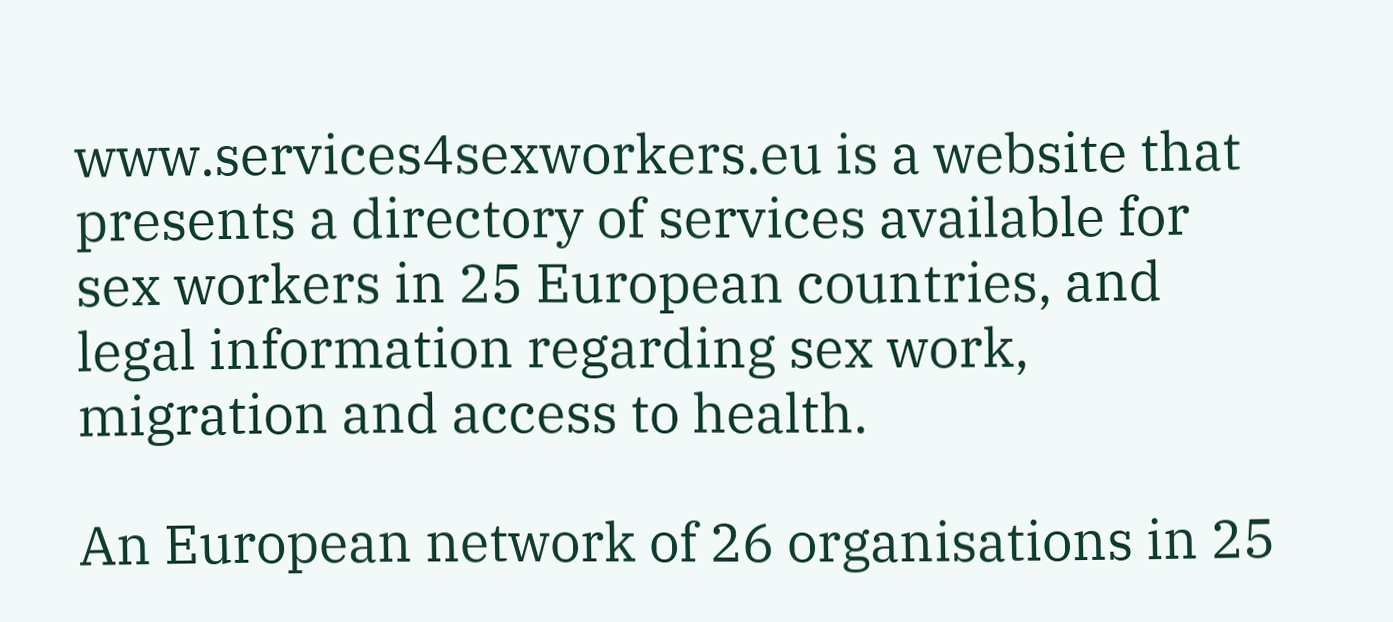www.services4sexworkers.eu is a website that presents a directory of services available for sex workers in 25 European countries, and legal information regarding sex work, migration and access to health.

An European network of 26 organisations in 25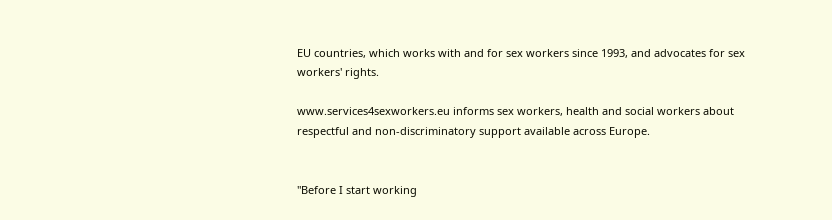EU countries, which works with and for sex workers since 1993, and advocates for sex workers' rights.

www.services4sexworkers.eu informs sex workers, health and social workers about respectful and non-discriminatory support available across Europe.


"Before I start working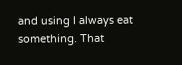and using I always eat something. That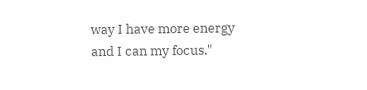way I have more energy and I can my focus."